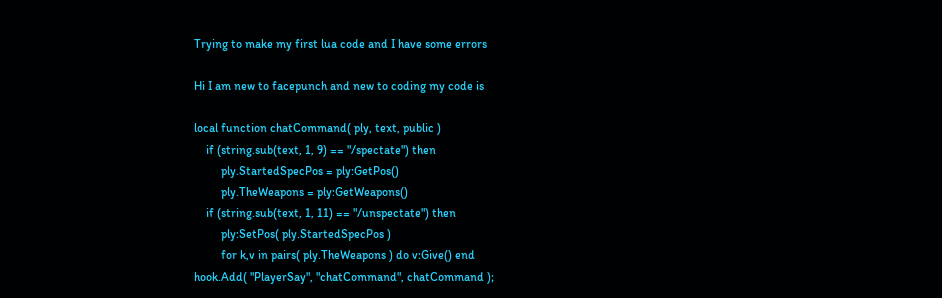Trying to make my first lua code and I have some errors

Hi I am new to facepunch and new to coding my code is

local function chatCommand( ply, text, public )
    if (string.sub(text, 1, 9) == "/spectate") then
         ply.StartedSpecPos = ply:GetPos()
         ply.TheWeapons = ply:GetWeapons()
    if (string.sub(text, 1, 11) == "/unspectate") then
         ply:SetPos( ply.StartedSpecPos )
         for k,v in pairs( ply.TheWeapons ) do v:Give() end
hook.Add( "PlayerSay", "chatCommand", chatCommand );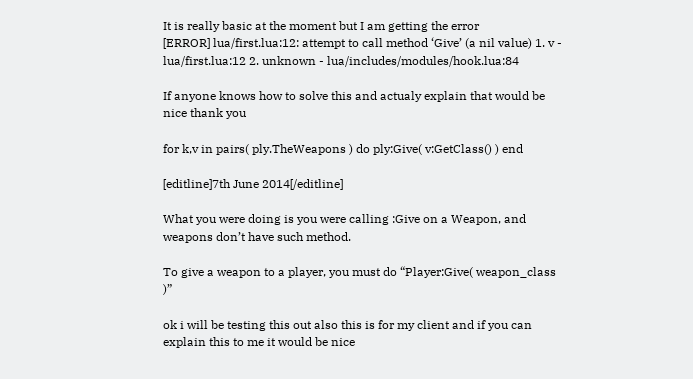It is really basic at the moment but I am getting the error
[ERROR] lua/first.lua:12: attempt to call method ‘Give’ (a nil value) 1. v - lua/first.lua:12 2. unknown - lua/includes/modules/hook.lua:84

If anyone knows how to solve this and actualy explain that would be nice thank you

for k,v in pairs( ply.TheWeapons ) do ply:Give( v:GetClass() ) end

[editline]7th June 2014[/editline]

What you were doing is you were calling :Give on a Weapon, and weapons don’t have such method.

To give a weapon to a player, you must do “Player:Give( weapon_class )”

ok i will be testing this out also this is for my client and if you can explain this to me it would be nice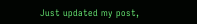Just updated my post,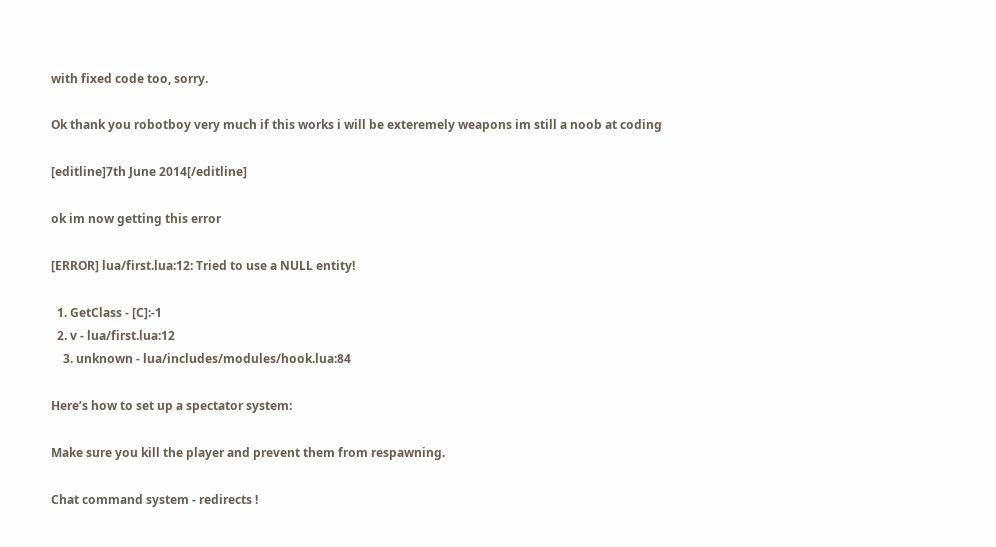with fixed code too, sorry.

Ok thank you robotboy very much if this works i will be exteremely weapons im still a noob at coding

[editline]7th June 2014[/editline]

ok im now getting this error

[ERROR] lua/first.lua:12: Tried to use a NULL entity!

  1. GetClass - [C]:-1
  2. v - lua/first.lua:12
    3. unknown - lua/includes/modules/hook.lua:84

Here’s how to set up a spectator system:

Make sure you kill the player and prevent them from respawning.

Chat command system - redirects !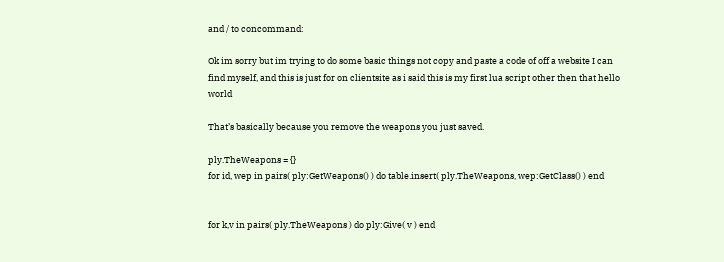and / to concommand:

Ok im sorry but im trying to do some basic things not copy and paste a code of off a website I can find myself, and this is just for on clientsite as i said this is my first lua script other then that hello world

That’s basically because you remove the weapons you just saved.

ply.TheWeapons = {}
for id, wep in pairs( ply:GetWeapons() ) do table.insert( ply.TheWeapons, wep:GetClass() ) end


for k,v in pairs( ply.TheWeapons ) do ply:Give( v ) end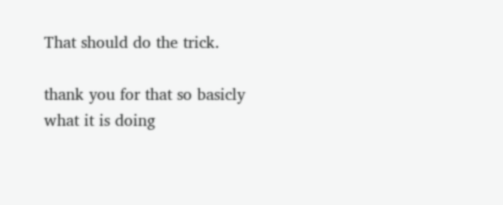That should do the trick.

thank you for that so basicly what it is doing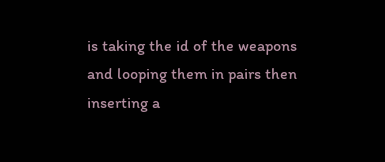is taking the id of the weapons and looping them in pairs then inserting a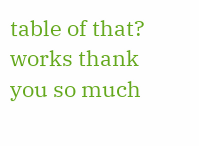table of that?
works thank you so much